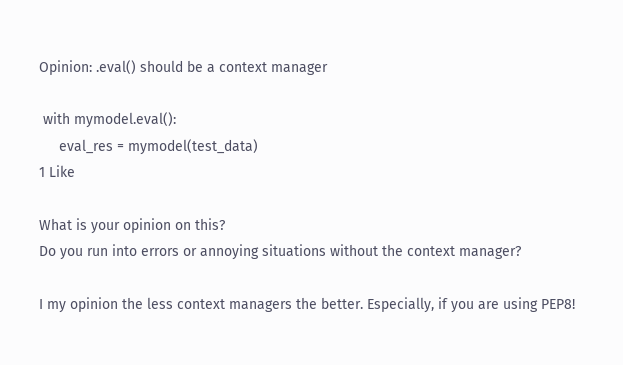Opinion: .eval() should be a context manager

 with mymodel.eval():
     eval_res = mymodel(test_data)
1 Like

What is your opinion on this?
Do you run into errors or annoying situations without the context manager?

I my opinion the less context managers the better. Especially, if you are using PEP8!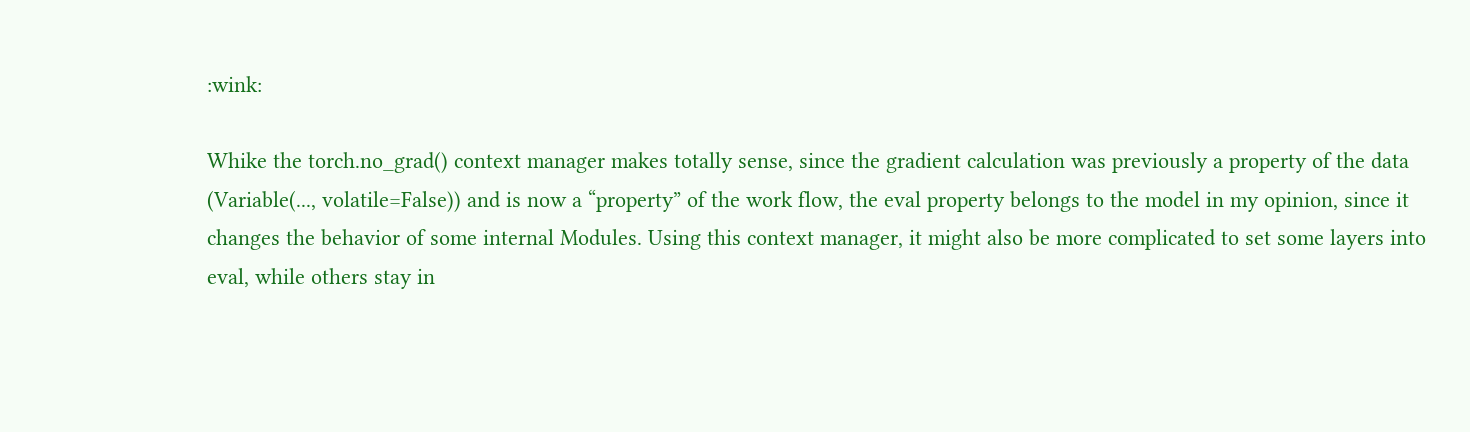:wink:

Whike the torch.no_grad() context manager makes totally sense, since the gradient calculation was previously a property of the data (Variable(..., volatile=False)) and is now a “property” of the work flow, the eval property belongs to the model in my opinion, since it changes the behavior of some internal Modules. Using this context manager, it might also be more complicated to set some layers into eval, while others stay in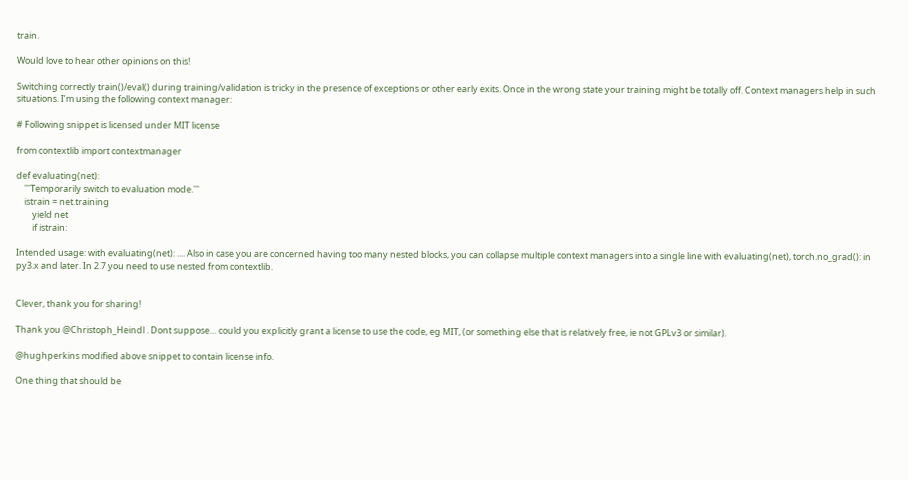train.

Would love to hear other opinions on this!

Switching correctly train()/eval() during training/validation is tricky in the presence of exceptions or other early exits. Once in the wrong state your training might be totally off. Context managers help in such situations. I’m using the following context manager:

# Following snippet is licensed under MIT license

from contextlib import contextmanager

def evaluating(net):
    '''Temporarily switch to evaluation mode.'''
    istrain = net.training
        yield net
        if istrain:

Intended usage: with evaluating(net): .... Also in case you are concerned having too many nested blocks, you can collapse multiple context managers into a single line with evaluating(net), torch.no_grad(): in py3.x and later. In 2.7 you need to use nested from contextlib.


Clever, thank you for sharing!

Thank you @Christoph_Heindl . Dont suppose… could you explicitly grant a license to use the code, eg MIT, (or something else that is relatively free, ie not GPLv3 or similar).

@hughperkins modified above snippet to contain license info.

One thing that should be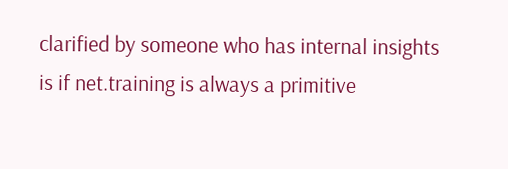clarified by someone who has internal insights is if net.training is always a primitive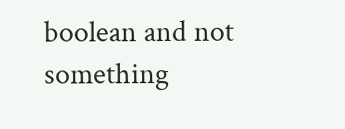boolean and not something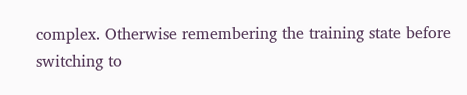complex. Otherwise remembering the training state before switching to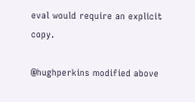eval would require an explicit copy.

@hughperkins modified above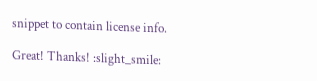snippet to contain license info.

Great! Thanks! :slight_smile: